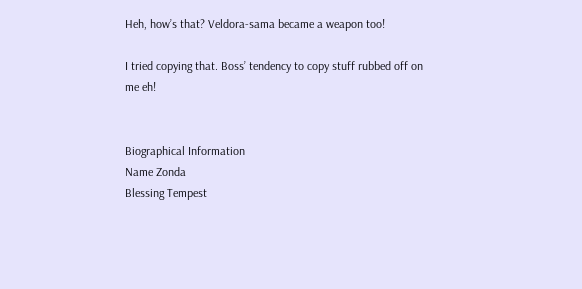Heh, how’s that? Veldora-sama became a weapon too!

I tried copying that. Boss’ tendency to copy stuff rubbed off on me eh!


Biographical Information
Name Zonda
Blessing Tempest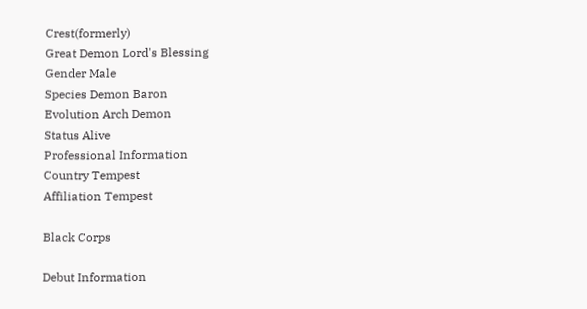Crest(formerly)
Great Demon Lord's Blessing
Gender Male
Species Demon Baron
Evolution Arch Demon
Status Alive
Professional Information
Country Tempest
Affiliation Tempest

Black Corps

Debut Information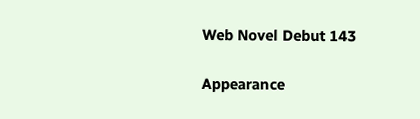Web Novel Debut 143

Appearance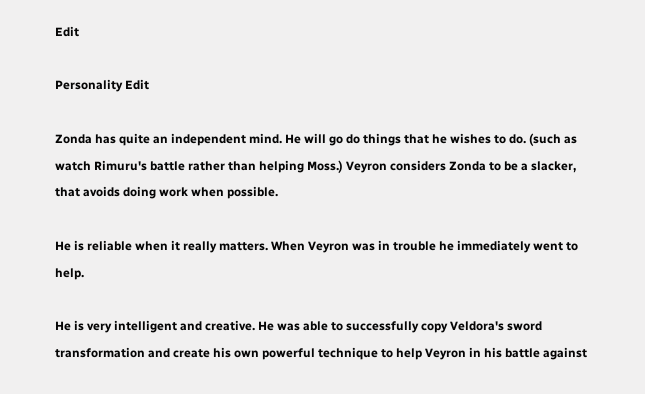Edit

Personality Edit

Zonda has quite an independent mind. He will go do things that he wishes to do. (such as watch Rimuru's battle rather than helping Moss.) Veyron considers Zonda to be a slacker, that avoids doing work when possible.

He is reliable when it really matters. When Veyron was in trouble he immediately went to help.

He is very intelligent and creative. He was able to successfully copy Veldora's sword transformation and create his own powerful technique to help Veyron in his battle against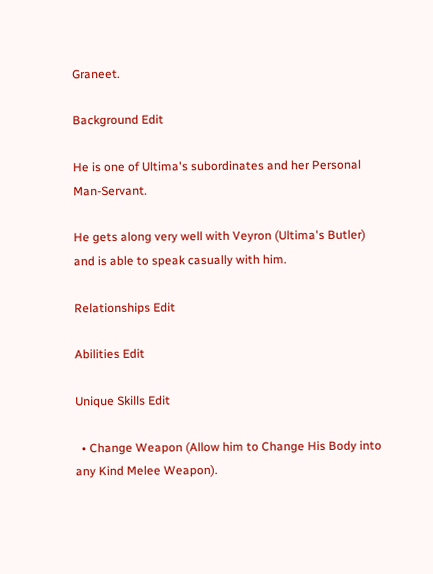Graneet.

Background Edit

He is one of Ultima's subordinates and her Personal Man-Servant.

He gets along very well with Veyron (Ultima's Butler) and is able to speak casually with him.

Relationships Edit

Abilities Edit

Unique Skills Edit

  • Change Weapon (Allow him to Change His Body into any Kind Melee Weapon).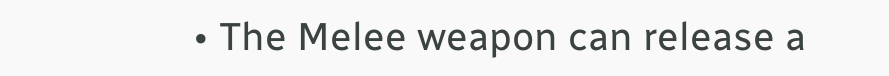• The Melee weapon can release a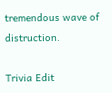tremendous wave of distruction.

Trivia Edit